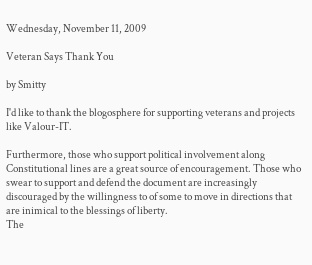Wednesday, November 11, 2009

Veteran Says Thank You

by Smitty

I'd like to thank the blogosphere for supporting veterans and projects like Valour-IT.

Furthermore, those who support political involvement along Constitutional lines are a great source of encouragement. Those who swear to support and defend the document are increasingly discouraged by the willingness to of some to move in directions that are inimical to the blessings of liberty.
The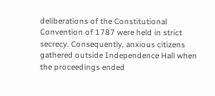deliberations of the Constitutional Convention of 1787 were held in strict secrecy. Consequently, anxious citizens gathered outside Independence Hall when the proceedings ended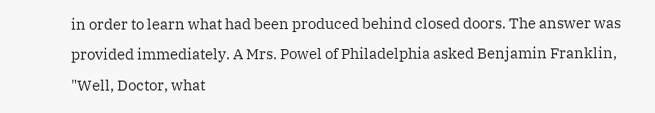in order to learn what had been produced behind closed doors. The answer was provided immediately. A Mrs. Powel of Philadelphia asked Benjamin Franklin, "Well, Doctor, what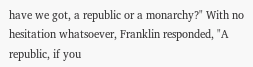have we got, a republic or a monarchy?" With no hesitation whatsoever, Franklin responded, "A republic, if you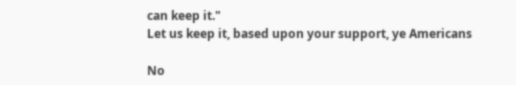can keep it."
Let us keep it, based upon your support, ye Americans

No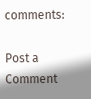comments:

Post a Comment